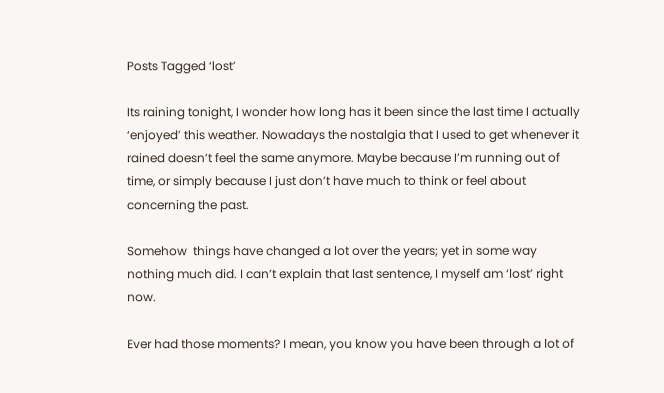Posts Tagged ‘lost’

Its raining tonight, I wonder how long has it been since the last time I actually ‘enjoyed’ this weather. Nowadays the nostalgia that I used to get whenever it rained doesn’t feel the same anymore. Maybe because I’m running out of time, or simply because I just don’t have much to think or feel about concerning the past.

Somehow  things have changed a lot over the years; yet in some way nothing much did. I can’t explain that last sentence, I myself am ‘lost’ right now.

Ever had those moments? I mean, you know you have been through a lot of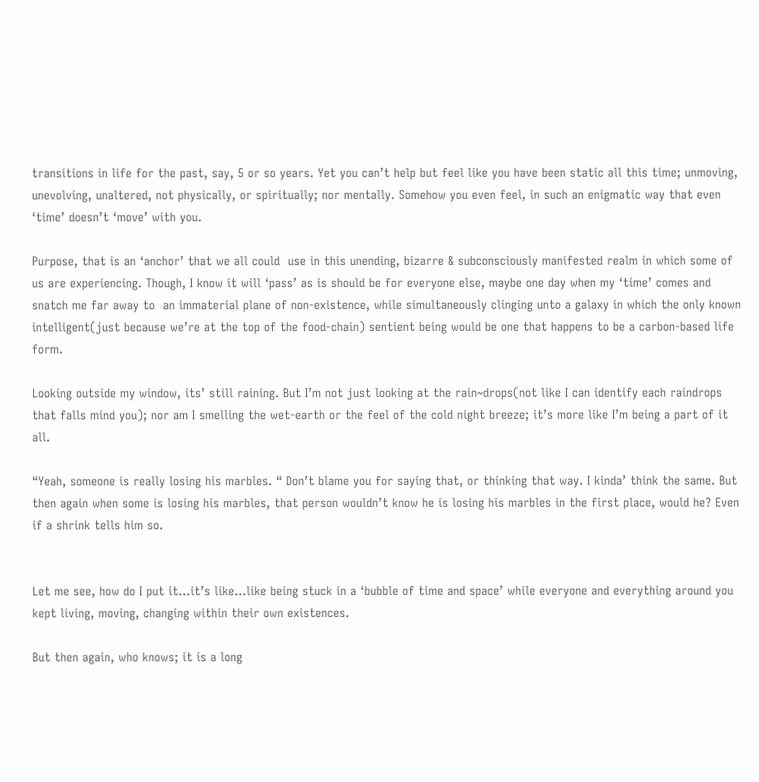transitions in life for the past, say, 5 or so years. Yet you can’t help but feel like you have been static all this time; unmoving, unevolving, unaltered, not physically, or spiritually; nor mentally. Somehow you even feel, in such an enigmatic way that even ‘time’ doesn’t ‘move’ with you.

Purpose, that is an ‘anchor’ that we all could  use in this unending, bizarre & subconsciously manifested realm in which some of us are experiencing. Though, I know it will ‘pass’ as is should be for everyone else, maybe one day when my ‘time’ comes and  snatch me far away to  an immaterial plane of non-existence, while simultaneously clinging unto a galaxy in which the only known intelligent(just because we’re at the top of the food-chain) sentient being would be one that happens to be a carbon-based life form.

Looking outside my window, its’ still raining. But I’m not just looking at the rain~drops(not like I can identify each raindrops that falls mind you); nor am I smelling the wet-earth or the feel of the cold night breeze; it’s more like I’m being a part of it all.

“Yeah, someone is really losing his marbles. “ Don’t blame you for saying that, or thinking that way. I kinda’ think the same. But then again when some is losing his marbles, that person wouldn’t know he is losing his marbles in the first place, would he? Even if a shrink tells him so.


Let me see, how do I put it…it’s like…like being stuck in a ‘bubble of time and space’ while everyone and everything around you kept living, moving, changing within their own existences.

But then again, who knows; it is a long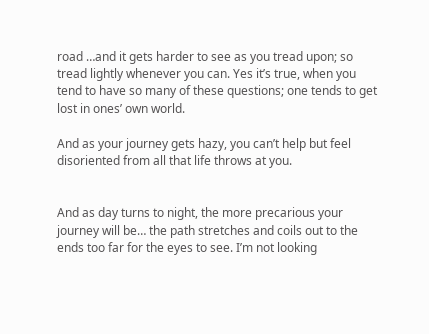road …and it gets harder to see as you tread upon; so tread lightly whenever you can. Yes it’s true, when you tend to have so many of these questions; one tends to get lost in ones’ own world.

And as your journey gets hazy, you can’t help but feel disoriented from all that life throws at you.


And as day turns to night, the more precarious your journey will be… the path stretches and coils out to the ends too far for the eyes to see. I’m not looking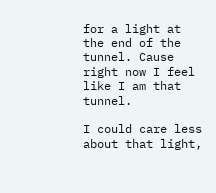for a light at the end of the tunnel. Cause right now I feel like I am that tunnel.

I could care less about that light,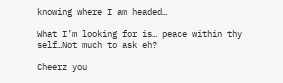knowing where I am headed…

What I’m looking for is… peace within thy self…Not much to ask eh?

Cheerz you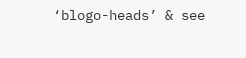‘blogo-heads’ & see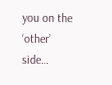you on the ‘other’ side…